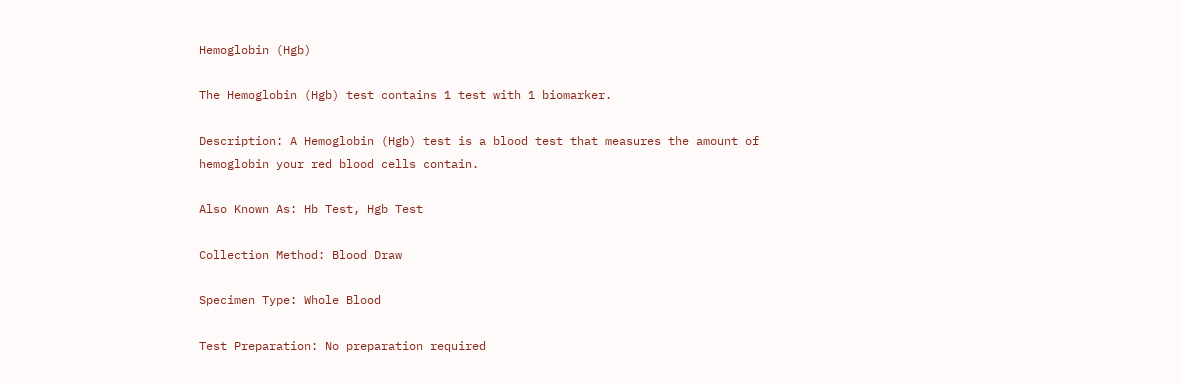Hemoglobin (Hgb)

The Hemoglobin (Hgb) test contains 1 test with 1 biomarker.

Description: A Hemoglobin (Hgb) test is a blood test that measures the amount of hemoglobin your red blood cells contain.

Also Known As: Hb Test, Hgb Test

Collection Method: Blood Draw

Specimen Type: Whole Blood

Test Preparation: No preparation required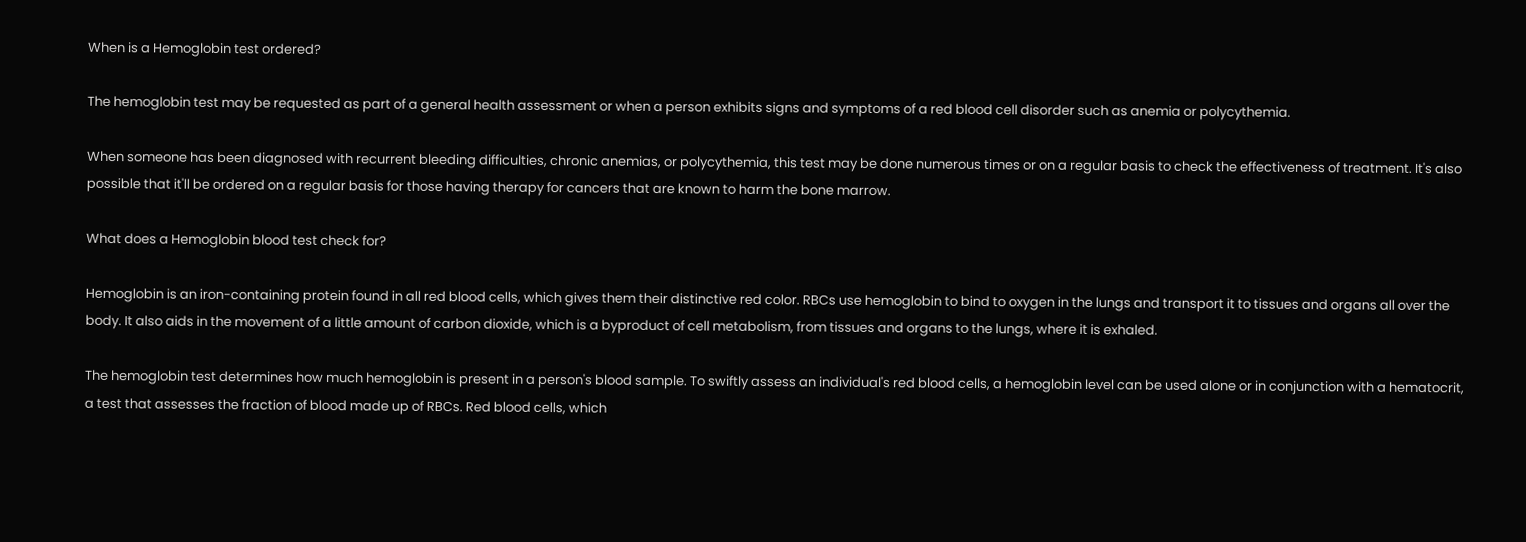When is a Hemoglobin test ordered?

The hemoglobin test may be requested as part of a general health assessment or when a person exhibits signs and symptoms of a red blood cell disorder such as anemia or polycythemia.

When someone has been diagnosed with recurrent bleeding difficulties, chronic anemias, or polycythemia, this test may be done numerous times or on a regular basis to check the effectiveness of treatment. It's also possible that it'll be ordered on a regular basis for those having therapy for cancers that are known to harm the bone marrow.

What does a Hemoglobin blood test check for?

Hemoglobin is an iron-containing protein found in all red blood cells, which gives them their distinctive red color. RBCs use hemoglobin to bind to oxygen in the lungs and transport it to tissues and organs all over the body. It also aids in the movement of a little amount of carbon dioxide, which is a byproduct of cell metabolism, from tissues and organs to the lungs, where it is exhaled.

The hemoglobin test determines how much hemoglobin is present in a person's blood sample. To swiftly assess an individual's red blood cells, a hemoglobin level can be used alone or in conjunction with a hematocrit, a test that assesses the fraction of blood made up of RBCs. Red blood cells, which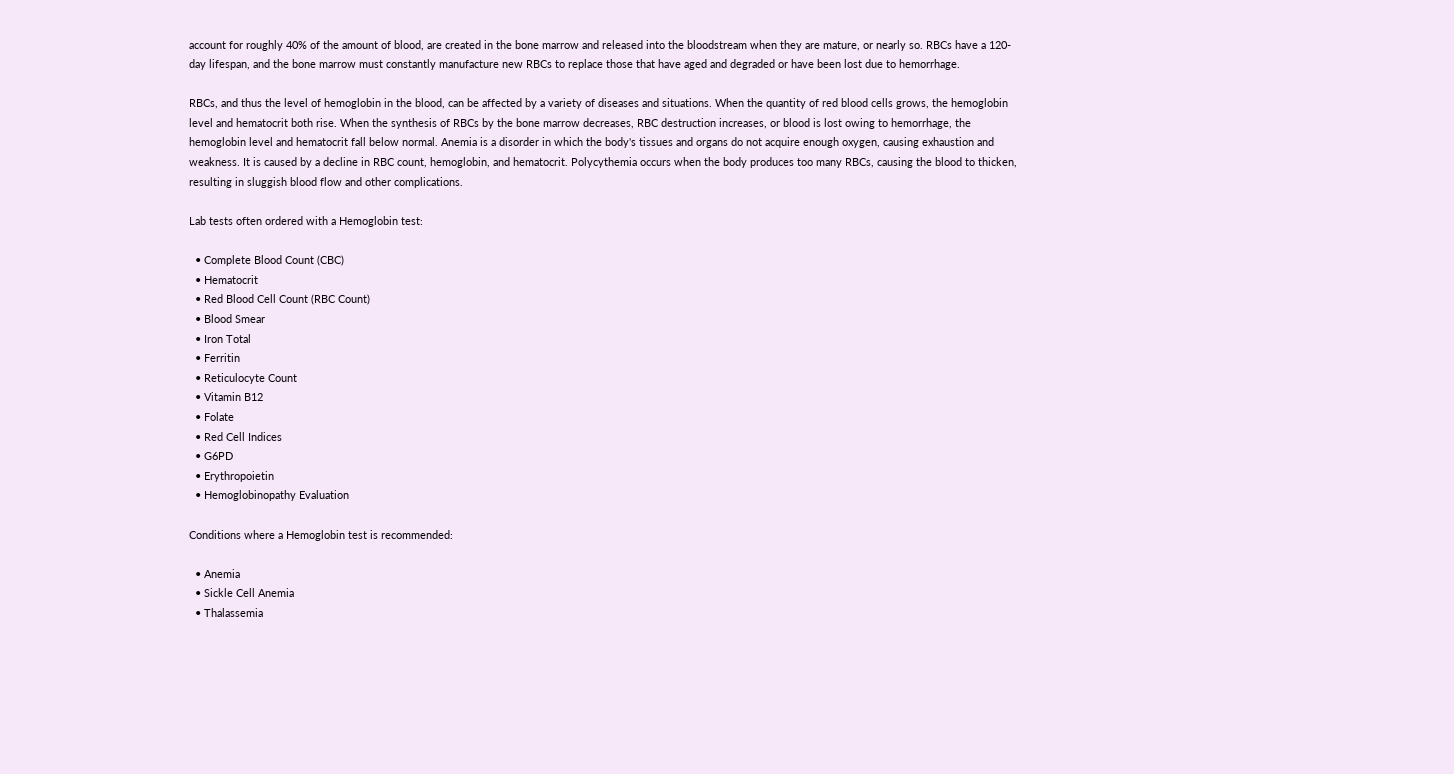account for roughly 40% of the amount of blood, are created in the bone marrow and released into the bloodstream when they are mature, or nearly so. RBCs have a 120-day lifespan, and the bone marrow must constantly manufacture new RBCs to replace those that have aged and degraded or have been lost due to hemorrhage.

RBCs, and thus the level of hemoglobin in the blood, can be affected by a variety of diseases and situations. When the quantity of red blood cells grows, the hemoglobin level and hematocrit both rise. When the synthesis of RBCs by the bone marrow decreases, RBC destruction increases, or blood is lost owing to hemorrhage, the hemoglobin level and hematocrit fall below normal. Anemia is a disorder in which the body's tissues and organs do not acquire enough oxygen, causing exhaustion and weakness. It is caused by a decline in RBC count, hemoglobin, and hematocrit. Polycythemia occurs when the body produces too many RBCs, causing the blood to thicken, resulting in sluggish blood flow and other complications.

Lab tests often ordered with a Hemoglobin test:

  • Complete Blood Count (CBC)
  • Hematocrit
  • Red Blood Cell Count (RBC Count)
  • Blood Smear
  • Iron Total
  • Ferritin
  • Reticulocyte Count
  • Vitamin B12
  • Folate
  • Red Cell Indices
  • G6PD
  • Erythropoietin
  • Hemoglobinopathy Evaluation

Conditions where a Hemoglobin test is recommended:

  • Anemia
  • Sickle Cell Anemia
  • Thalassemia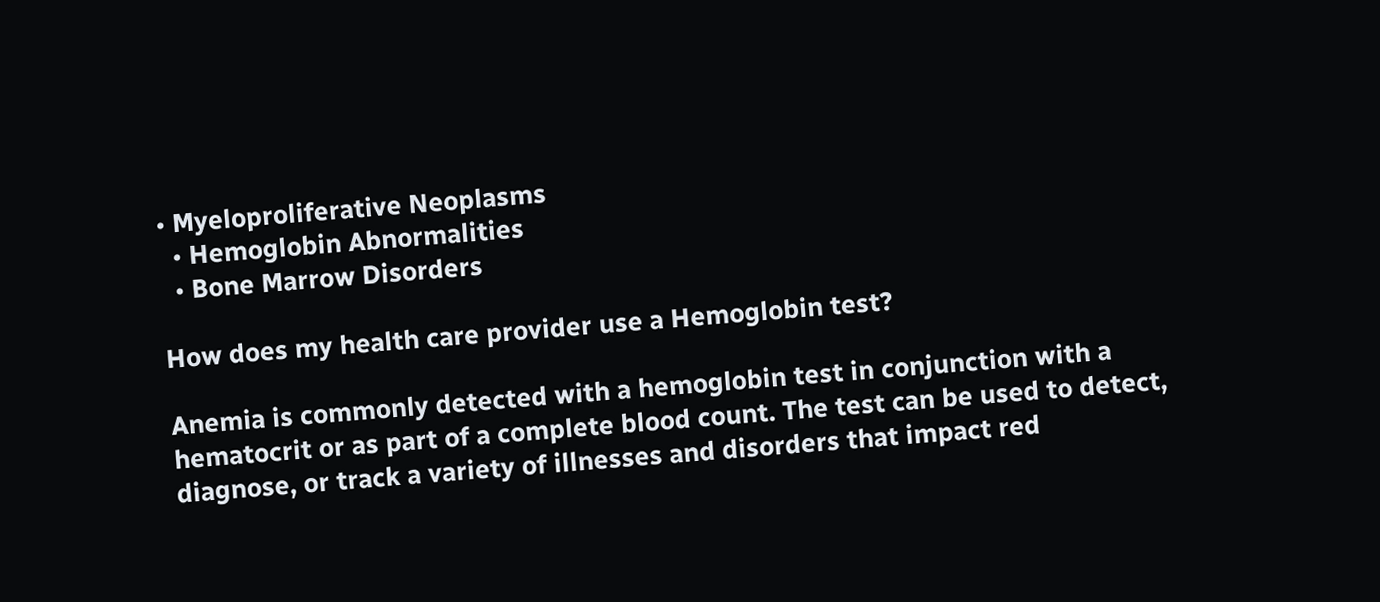• Myeloproliferative Neoplasms
  • Hemoglobin Abnormalities
  • Bone Marrow Disorders

How does my health care provider use a Hemoglobin test?

Anemia is commonly detected with a hemoglobin test in conjunction with a hematocrit or as part of a complete blood count. The test can be used to detect, diagnose, or track a variety of illnesses and disorders that impact red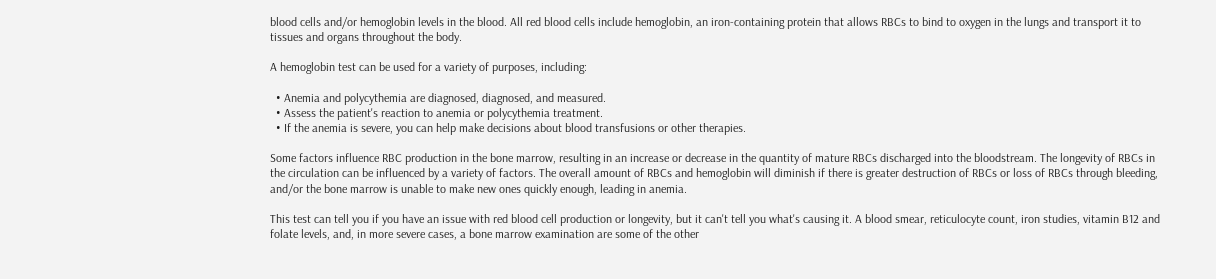blood cells and/or hemoglobin levels in the blood. All red blood cells include hemoglobin, an iron-containing protein that allows RBCs to bind to oxygen in the lungs and transport it to tissues and organs throughout the body.

A hemoglobin test can be used for a variety of purposes, including:

  • Anemia and polycythemia are diagnosed, diagnosed, and measured.
  • Assess the patient's reaction to anemia or polycythemia treatment.
  • If the anemia is severe, you can help make decisions about blood transfusions or other therapies.

Some factors influence RBC production in the bone marrow, resulting in an increase or decrease in the quantity of mature RBCs discharged into the bloodstream. The longevity of RBCs in the circulation can be influenced by a variety of factors. The overall amount of RBCs and hemoglobin will diminish if there is greater destruction of RBCs or loss of RBCs through bleeding, and/or the bone marrow is unable to make new ones quickly enough, leading in anemia.

This test can tell you if you have an issue with red blood cell production or longevity, but it can't tell you what's causing it. A blood smear, reticulocyte count, iron studies, vitamin B12 and folate levels, and, in more severe cases, a bone marrow examination are some of the other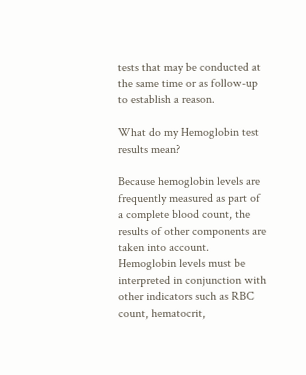tests that may be conducted at the same time or as follow-up to establish a reason.

What do my Hemoglobin test results mean?

Because hemoglobin levels are frequently measured as part of a complete blood count, the results of other components are taken into account. Hemoglobin levels must be interpreted in conjunction with other indicators such as RBC count, hematocrit,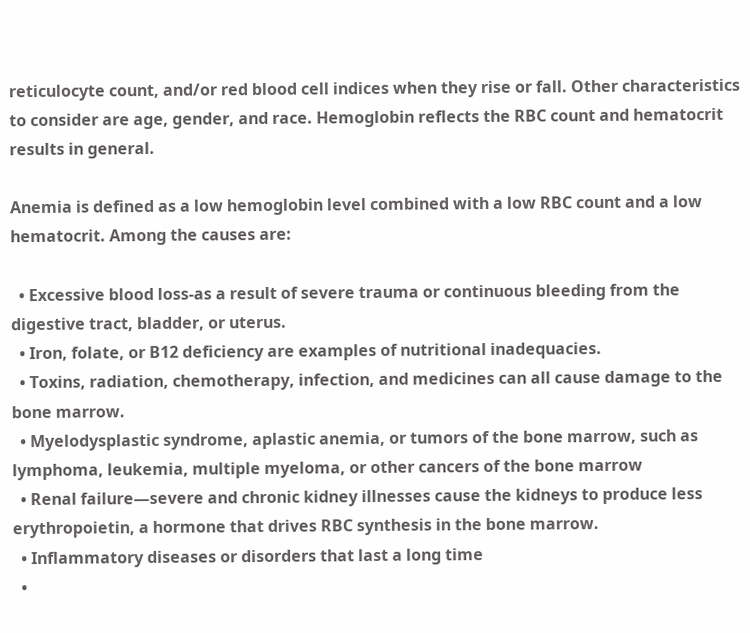reticulocyte count, and/or red blood cell indices when they rise or fall. Other characteristics to consider are age, gender, and race. Hemoglobin reflects the RBC count and hematocrit results in general.

Anemia is defined as a low hemoglobin level combined with a low RBC count and a low hematocrit. Among the causes are:

  • Excessive blood loss-as a result of severe trauma or continuous bleeding from the digestive tract, bladder, or uterus.
  • Iron, folate, or B12 deficiency are examples of nutritional inadequacies.
  • Toxins, radiation, chemotherapy, infection, and medicines can all cause damage to the bone marrow.
  • Myelodysplastic syndrome, aplastic anemia, or tumors of the bone marrow, such as lymphoma, leukemia, multiple myeloma, or other cancers of the bone marrow
  • Renal failure—severe and chronic kidney illnesses cause the kidneys to produce less erythropoietin, a hormone that drives RBC synthesis in the bone marrow.
  • Inflammatory diseases or disorders that last a long time
  •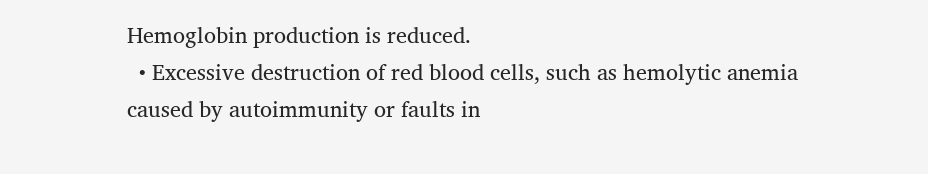Hemoglobin production is reduced.
  • Excessive destruction of red blood cells, such as hemolytic anemia caused by autoimmunity or faults in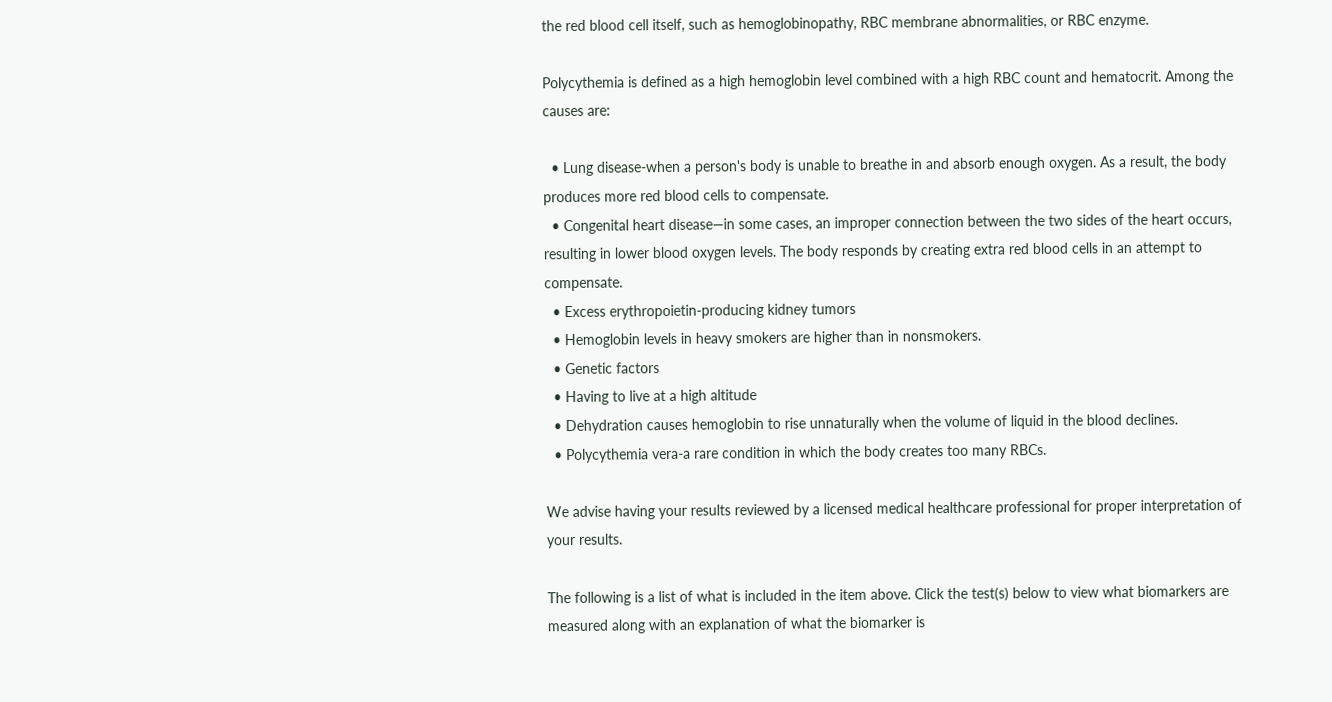the red blood cell itself, such as hemoglobinopathy, RBC membrane abnormalities, or RBC enzyme.

Polycythemia is defined as a high hemoglobin level combined with a high RBC count and hematocrit. Among the causes are:

  • Lung disease-when a person's body is unable to breathe in and absorb enough oxygen. As a result, the body produces more red blood cells to compensate.
  • Congenital heart disease—in some cases, an improper connection between the two sides of the heart occurs, resulting in lower blood oxygen levels. The body responds by creating extra red blood cells in an attempt to compensate.
  • Excess erythropoietin-producing kidney tumors
  • Hemoglobin levels in heavy smokers are higher than in nonsmokers.
  • Genetic factors
  • Having to live at a high altitude
  • Dehydration causes hemoglobin to rise unnaturally when the volume of liquid in the blood declines.
  • Polycythemia vera-a rare condition in which the body creates too many RBCs.

We advise having your results reviewed by a licensed medical healthcare professional for proper interpretation of your results.

The following is a list of what is included in the item above. Click the test(s) below to view what biomarkers are measured along with an explanation of what the biomarker is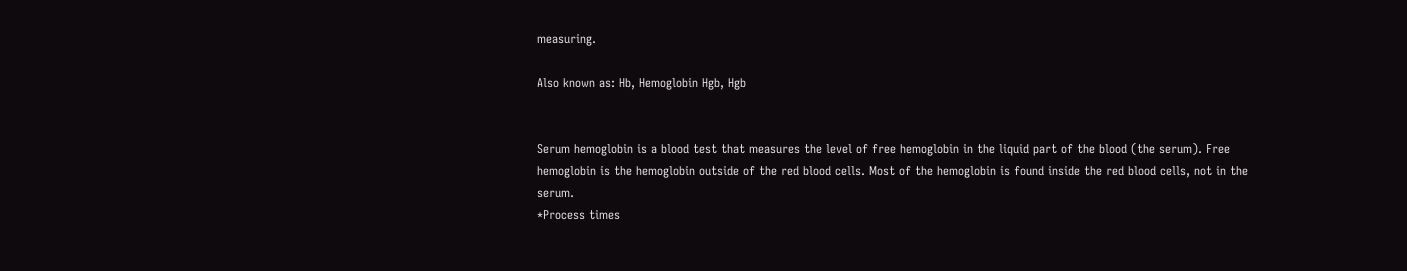measuring.

Also known as: Hb, Hemoglobin Hgb, Hgb


Serum hemoglobin is a blood test that measures the level of free hemoglobin in the liquid part of the blood (the serum). Free hemoglobin is the hemoglobin outside of the red blood cells. Most of the hemoglobin is found inside the red blood cells, not in the serum.
*Process times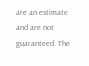are an estimate and are not guaranteed. The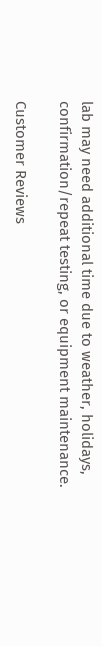lab may need additional time due to weather, holidays, confirmation/repeat testing, or equipment maintenance.

Customer Reviews